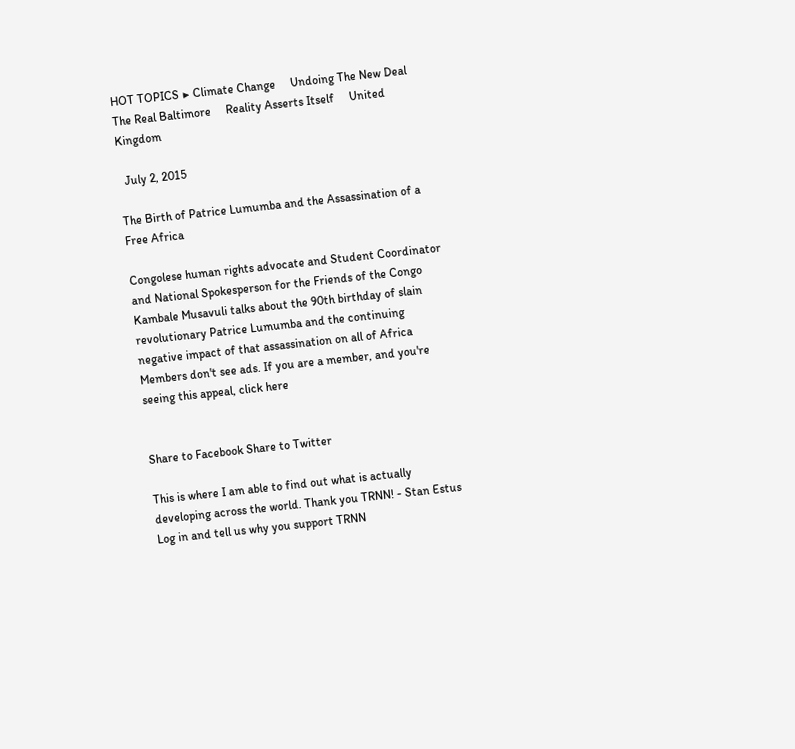HOT TOPICS ▶ Climate Change     Undoing The New Deal     The Real Baltimore     Reality Asserts Itself     United Kingdom

  July 2, 2015

The Birth of Patrice Lumumba and the Assassination of a Free Africa

Congolese human rights advocate and Student Coordinator and National Spokesperson for the Friends of the Congo Kambale Musavuli talks about the 90th birthday of slain revolutionary Patrice Lumumba and the continuing negative impact of that assassination on all of Africa
Members don't see ads. If you are a member, and you're seeing this appeal, click here


Share to Facebook Share to Twitter

This is where I am able to find out what is actually developing across the world. Thank you TRNN! - Stan Estus
Log in and tell us why you support TRNN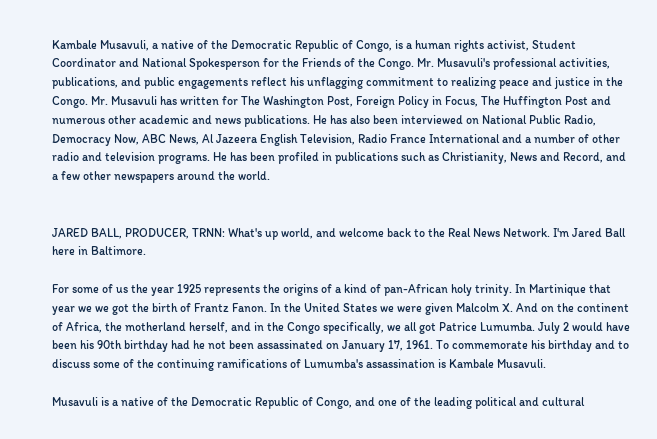Kambale Musavuli, a native of the Democratic Republic of Congo, is a human rights activist, Student Coordinator and National Spokesperson for the Friends of the Congo. Mr. Musavuli's professional activities, publications, and public engagements reflect his unflagging commitment to realizing peace and justice in the Congo. Mr. Musavuli has written for The Washington Post, Foreign Policy in Focus, The Huffington Post and numerous other academic and news publications. He has also been interviewed on National Public Radio, Democracy Now, ABC News, Al Jazeera English Television, Radio France International and a number of other radio and television programs. He has been profiled in publications such as Christianity, News and Record, and a few other newspapers around the world.


JARED BALL, PRODUCER, TRNN: What's up world, and welcome back to the Real News Network. I'm Jared Ball here in Baltimore.

For some of us the year 1925 represents the origins of a kind of pan-African holy trinity. In Martinique that year we we got the birth of Frantz Fanon. In the United States we were given Malcolm X. And on the continent of Africa, the motherland herself, and in the Congo specifically, we all got Patrice Lumumba. July 2 would have been his 90th birthday had he not been assassinated on January 17, 1961. To commemorate his birthday and to discuss some of the continuing ramifications of Lumumba's assassination is Kambale Musavuli.

Musavuli is a native of the Democratic Republic of Congo, and one of the leading political and cultural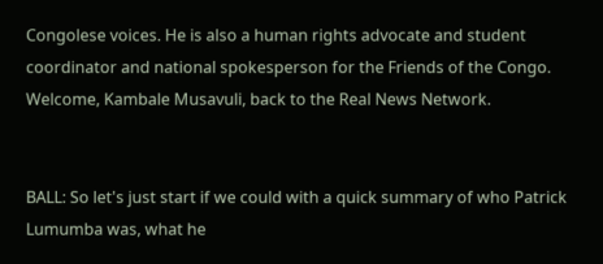Congolese voices. He is also a human rights advocate and student coordinator and national spokesperson for the Friends of the Congo. Welcome, Kambale Musavuli, back to the Real News Network.


BALL: So let's just start if we could with a quick summary of who Patrick Lumumba was, what he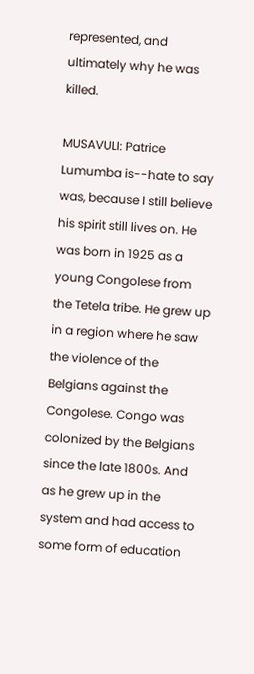represented, and ultimately why he was killed.

MUSAVULI: Patrice Lumumba is--hate to say was, because I still believe his spirit still lives on. He was born in 1925 as a young Congolese from the Tetela tribe. He grew up in a region where he saw the violence of the Belgians against the Congolese. Congo was colonized by the Belgians since the late 1800s. And as he grew up in the system and had access to some form of education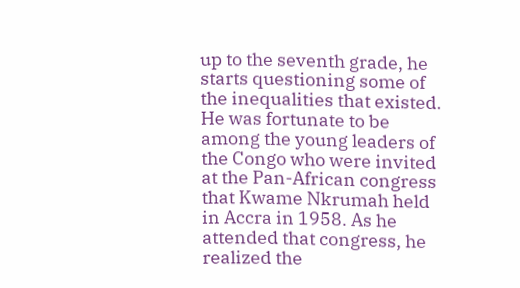up to the seventh grade, he starts questioning some of the inequalities that existed. He was fortunate to be among the young leaders of the Congo who were invited at the Pan-African congress that Kwame Nkrumah held in Accra in 1958. As he attended that congress, he realized the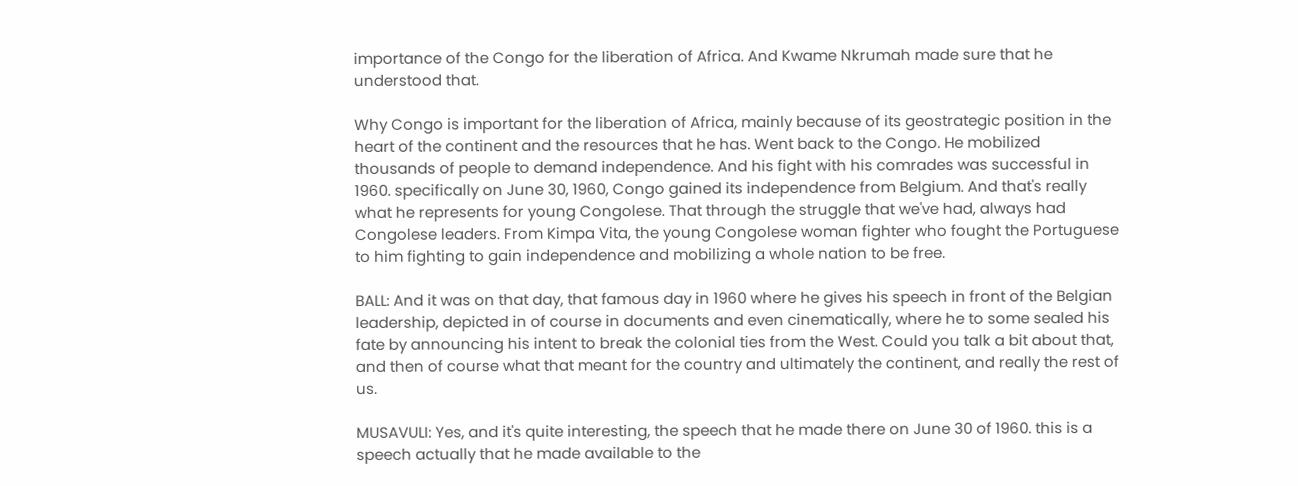importance of the Congo for the liberation of Africa. And Kwame Nkrumah made sure that he understood that.

Why Congo is important for the liberation of Africa, mainly because of its geostrategic position in the heart of the continent and the resources that he has. Went back to the Congo. He mobilized thousands of people to demand independence. And his fight with his comrades was successful in 1960. specifically on June 30, 1960, Congo gained its independence from Belgium. And that's really what he represents for young Congolese. That through the struggle that we've had, always had Congolese leaders. From Kimpa Vita, the young Congolese woman fighter who fought the Portuguese to him fighting to gain independence and mobilizing a whole nation to be free.

BALL: And it was on that day, that famous day in 1960 where he gives his speech in front of the Belgian leadership, depicted in of course in documents and even cinematically, where he to some sealed his fate by announcing his intent to break the colonial ties from the West. Could you talk a bit about that, and then of course what that meant for the country and ultimately the continent, and really the rest of us.

MUSAVULI: Yes, and it's quite interesting, the speech that he made there on June 30 of 1960. this is a speech actually that he made available to the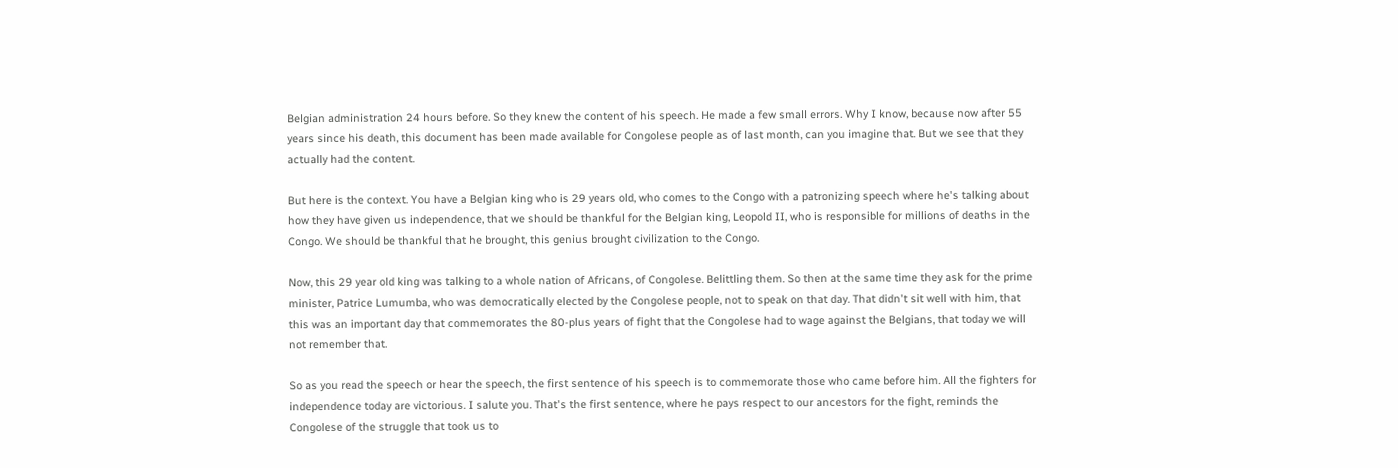Belgian administration 24 hours before. So they knew the content of his speech. He made a few small errors. Why I know, because now after 55 years since his death, this document has been made available for Congolese people as of last month, can you imagine that. But we see that they actually had the content.

But here is the context. You have a Belgian king who is 29 years old, who comes to the Congo with a patronizing speech where he's talking about how they have given us independence, that we should be thankful for the Belgian king, Leopold II, who is responsible for millions of deaths in the Congo. We should be thankful that he brought, this genius brought civilization to the Congo.

Now, this 29 year old king was talking to a whole nation of Africans, of Congolese. Belittling them. So then at the same time they ask for the prime minister, Patrice Lumumba, who was democratically elected by the Congolese people, not to speak on that day. That didn't sit well with him, that this was an important day that commemorates the 80-plus years of fight that the Congolese had to wage against the Belgians, that today we will not remember that.

So as you read the speech or hear the speech, the first sentence of his speech is to commemorate those who came before him. All the fighters for independence today are victorious. I salute you. That's the first sentence, where he pays respect to our ancestors for the fight, reminds the Congolese of the struggle that took us to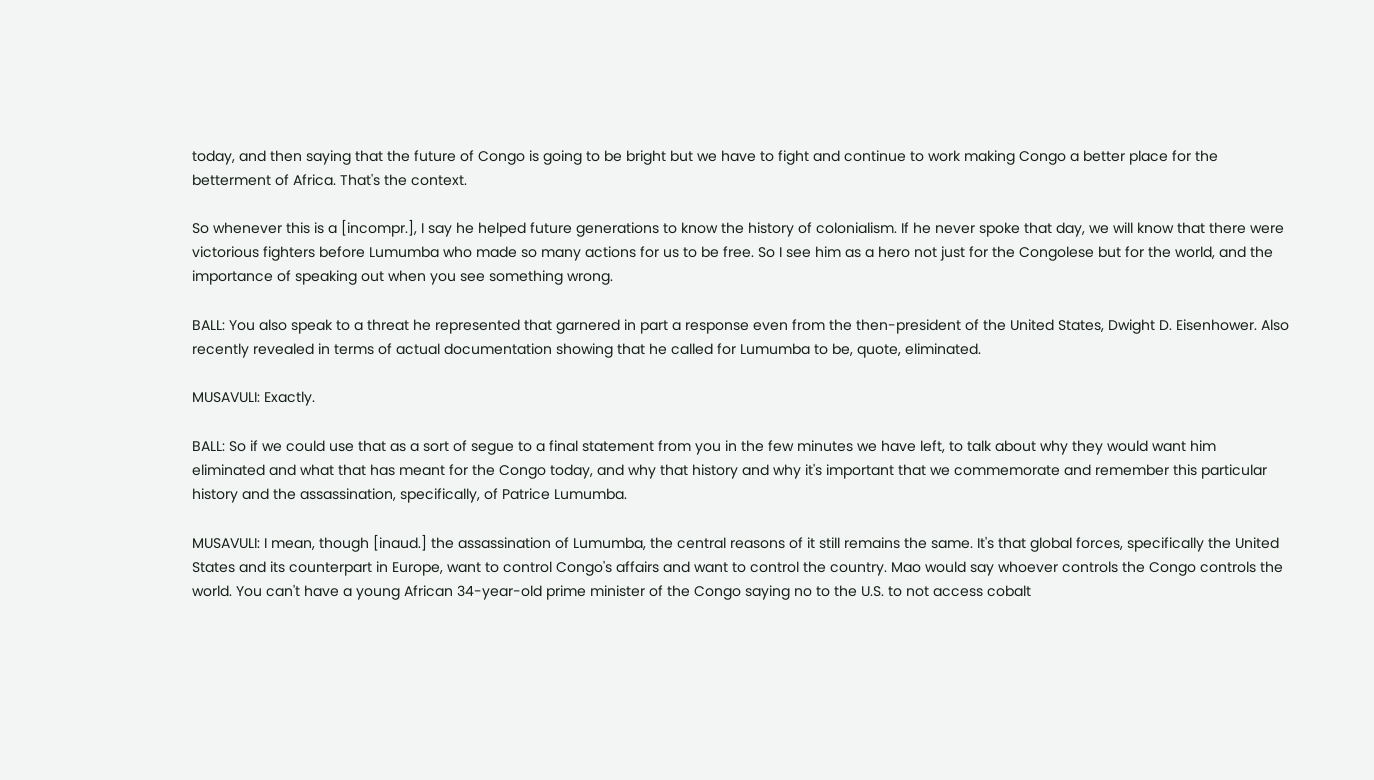today, and then saying that the future of Congo is going to be bright but we have to fight and continue to work making Congo a better place for the betterment of Africa. That's the context.

So whenever this is a [incompr.], I say he helped future generations to know the history of colonialism. If he never spoke that day, we will know that there were victorious fighters before Lumumba who made so many actions for us to be free. So I see him as a hero not just for the Congolese but for the world, and the importance of speaking out when you see something wrong.

BALL: You also speak to a threat he represented that garnered in part a response even from the then-president of the United States, Dwight D. Eisenhower. Also recently revealed in terms of actual documentation showing that he called for Lumumba to be, quote, eliminated.

MUSAVULI: Exactly.

BALL: So if we could use that as a sort of segue to a final statement from you in the few minutes we have left, to talk about why they would want him eliminated and what that has meant for the Congo today, and why that history and why it's important that we commemorate and remember this particular history and the assassination, specifically, of Patrice Lumumba.

MUSAVULI: I mean, though [inaud.] the assassination of Lumumba, the central reasons of it still remains the same. It's that global forces, specifically the United States and its counterpart in Europe, want to control Congo's affairs and want to control the country. Mao would say whoever controls the Congo controls the world. You can't have a young African 34-year-old prime minister of the Congo saying no to the U.S. to not access cobalt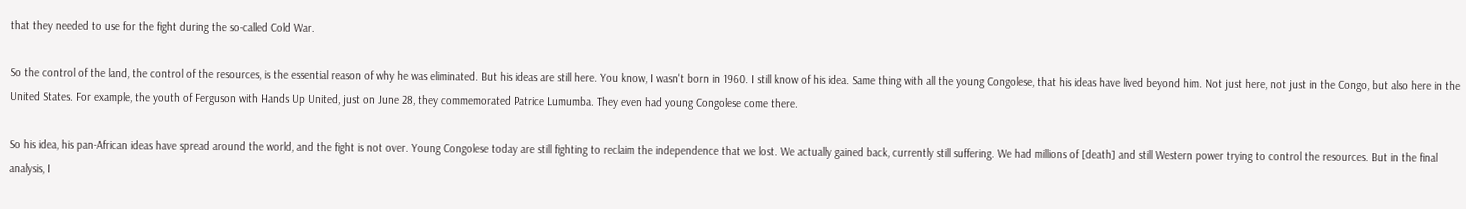that they needed to use for the fight during the so-called Cold War.

So the control of the land, the control of the resources, is the essential reason of why he was eliminated. But his ideas are still here. You know, I wasn't born in 1960. I still know of his idea. Same thing with all the young Congolese, that his ideas have lived beyond him. Not just here, not just in the Congo, but also here in the United States. For example, the youth of Ferguson with Hands Up United, just on June 28, they commemorated Patrice Lumumba. They even had young Congolese come there.

So his idea, his pan-African ideas have spread around the world, and the fight is not over. Young Congolese today are still fighting to reclaim the independence that we lost. We actually gained back, currently still suffering. We had millions of [death] and still Western power trying to control the resources. But in the final analysis, I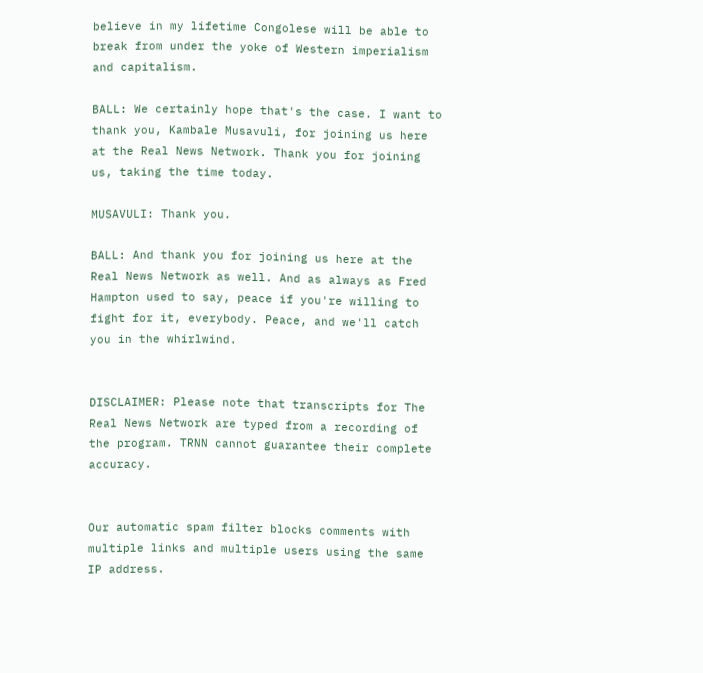believe in my lifetime Congolese will be able to break from under the yoke of Western imperialism and capitalism.

BALL: We certainly hope that's the case. I want to thank you, Kambale Musavuli, for joining us here at the Real News Network. Thank you for joining us, taking the time today.

MUSAVULI: Thank you.

BALL: And thank you for joining us here at the Real News Network as well. And as always as Fred Hampton used to say, peace if you're willing to fight for it, everybody. Peace, and we'll catch you in the whirlwind.


DISCLAIMER: Please note that transcripts for The Real News Network are typed from a recording of the program. TRNN cannot guarantee their complete accuracy.


Our automatic spam filter blocks comments with multiple links and multiple users using the same IP address.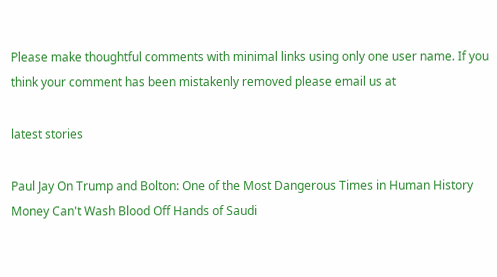Please make thoughtful comments with minimal links using only one user name. If you think your comment has been mistakenly removed please email us at

latest stories

Paul Jay On Trump and Bolton: One of the Most Dangerous Times in Human History
Money Can't Wash Blood Off Hands of Saudi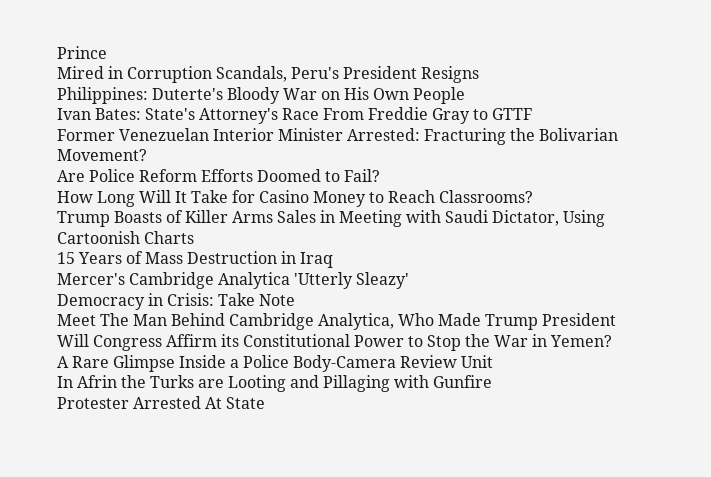Prince
Mired in Corruption Scandals, Peru's President Resigns
Philippines: Duterte's Bloody War on His Own People
Ivan Bates: State's Attorney's Race From Freddie Gray to GTTF
Former Venezuelan Interior Minister Arrested: Fracturing the Bolivarian Movement?
Are Police Reform Efforts Doomed to Fail?
How Long Will It Take for Casino Money to Reach Classrooms?
Trump Boasts of Killer Arms Sales in Meeting with Saudi Dictator, Using Cartoonish Charts
15 Years of Mass Destruction in Iraq
Mercer's Cambridge Analytica 'Utterly Sleazy'
Democracy in Crisis: Take Note
Meet The Man Behind Cambridge Analytica, Who Made Trump President
Will Congress Affirm its Constitutional Power to Stop the War in Yemen?
A Rare Glimpse Inside a Police Body-Camera Review Unit
In Afrin the Turks are Looting and Pillaging with Gunfire
Protester Arrested At State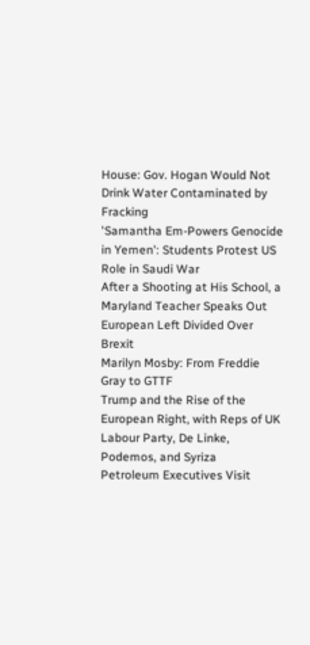House: Gov. Hogan Would Not Drink Water Contaminated by Fracking
'Samantha Em-Powers Genocide in Yemen': Students Protest US Role in Saudi War
After a Shooting at His School, a Maryland Teacher Speaks Out
European Left Divided Over Brexit
Marilyn Mosby: From Freddie Gray to GTTF
Trump and the Rise of the European Right, with Reps of UK Labour Party, De Linke, Podemos, and Syriza
Petroleum Executives Visit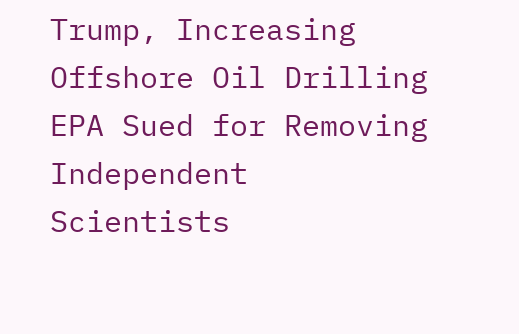Trump, Increasing Offshore Oil Drilling
EPA Sued for Removing Independent Scientists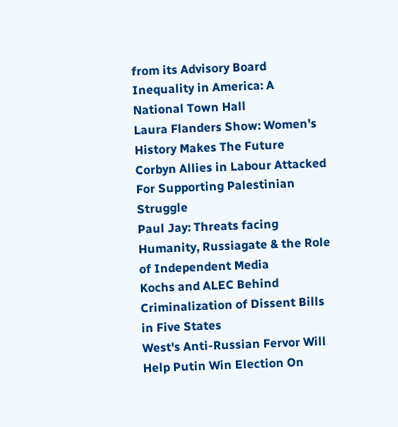from its Advisory Board
Inequality in America: A National Town Hall
Laura Flanders Show: Women's History Makes The Future
Corbyn Allies in Labour Attacked For Supporting Palestinian Struggle
Paul Jay: Threats facing Humanity, Russiagate & the Role of Independent Media
Kochs and ALEC Behind Criminalization of Dissent Bills in Five States
West's Anti-Russian Fervor Will Help Putin Win Election On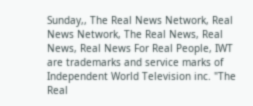Sunday,, The Real News Network, Real News Network, The Real News, Real News, Real News For Real People, IWT are trademarks and service marks of Independent World Television inc. "The Real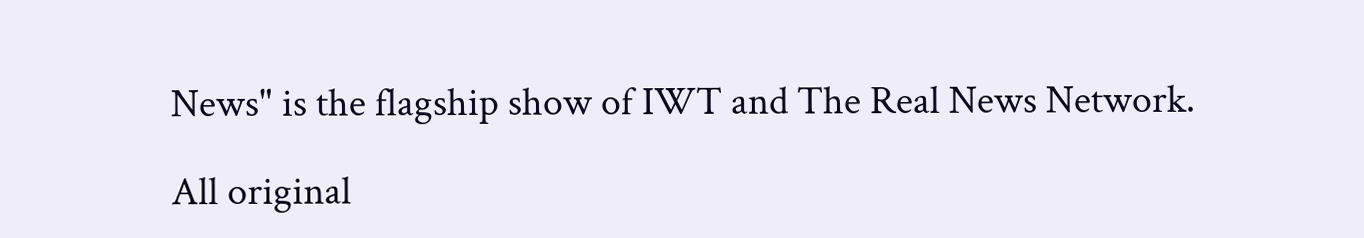News" is the flagship show of IWT and The Real News Network.

All original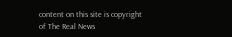content on this site is copyright of The Real News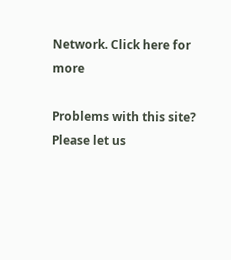Network. Click here for more

Problems with this site? Please let us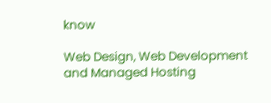know

Web Design, Web Development and Managed Hosting